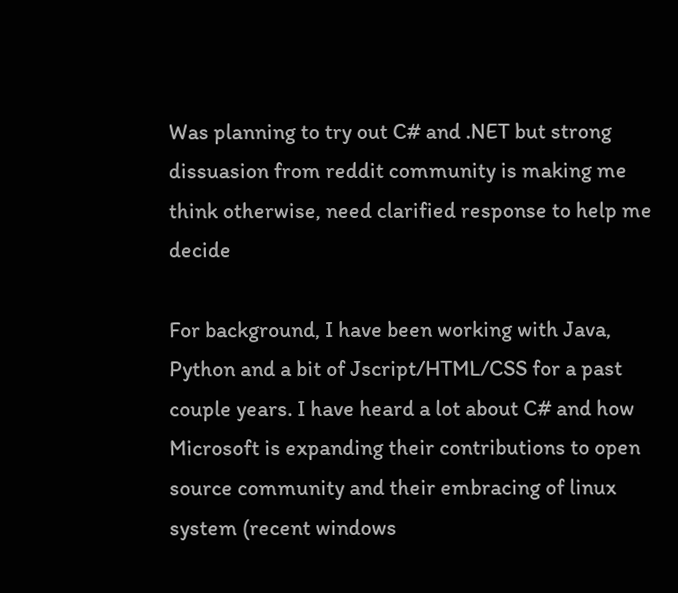Was planning to try out C# and .NET but strong dissuasion from reddit community is making me think otherwise, need clarified response to help me decide

For background, I have been working with Java, Python and a bit of Jscript/HTML/CSS for a past couple years. I have heard a lot about C# and how Microsoft is expanding their contributions to open source community and their embracing of linux system (recent windows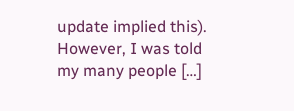update implied this). However, I was told my many people […]